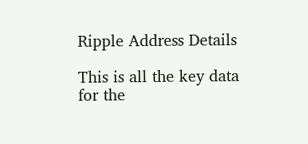Ripple Address Details

This is all the key data for the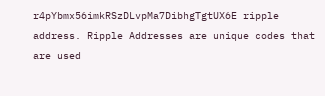r4pYbmx56imkRSzDLvpMa7DibhgTgtUX6E ripple address. Ripple Addresses are unique codes that are used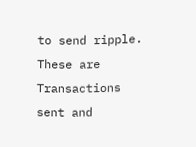to send ripple. These are Transactions sent and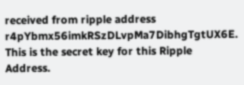received from ripple address r4pYbmx56imkRSzDLvpMa7DibhgTgtUX6E. This is the secret key for this Ripple Address.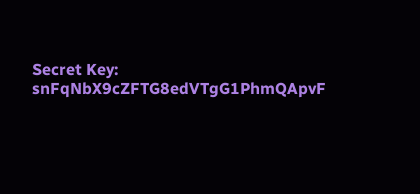Secret Key: snFqNbX9cZFTG8edVTgG1PhmQApvF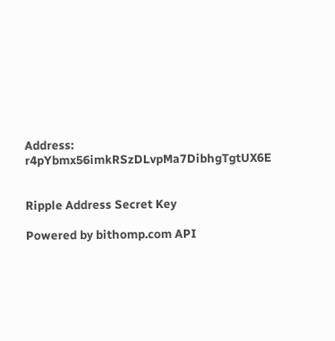Address: r4pYbmx56imkRSzDLvpMa7DibhgTgtUX6E


Ripple Address Secret Key

Powered by bithomp.com API